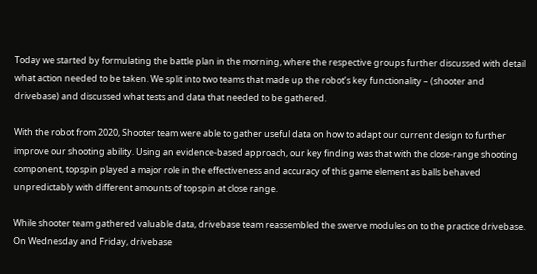Today we started by formulating the battle plan in the morning, where the respective groups further discussed with detail what action needed to be taken. We split into two teams that made up the robot’s key functionality – (shooter and drivebase) and discussed what tests and data that needed to be gathered.

With the robot from 2020, Shooter team were able to gather useful data on how to adapt our current design to further improve our shooting ability. Using an evidence-based approach, our key finding was that with the close-range shooting component, topspin played a major role in the effectiveness and accuracy of this game element as balls behaved unpredictably with different amounts of topspin at close range.

While shooter team gathered valuable data, drivebase team reassembled the swerve modules on to the practice drivebase. On Wednesday and Friday, drivebase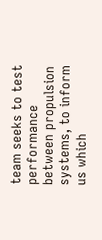team seeks to test performance between propulsion systems, to inform us which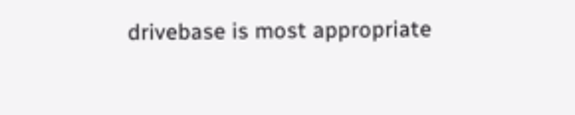drivebase is most appropriate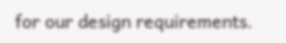for our design requirements.